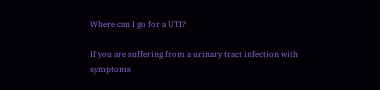Where can I go for a UTI?

If you are suffering from a urinary tract infection with symptoms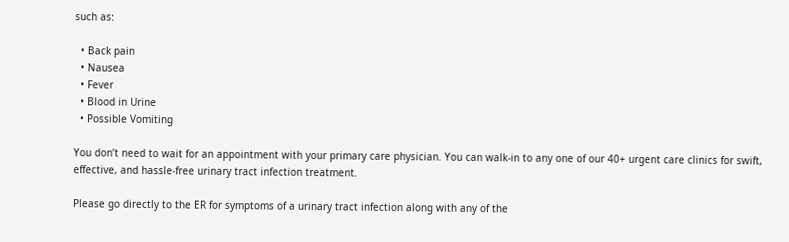such as:

  • Back pain
  • Nausea
  • Fever
  • Blood in Urine
  • Possible Vomiting

You don’t need to wait for an appointment with your primary care physician. You can walk-in to any one of our 40+ urgent care clinics for swift, effective, and hassle-free urinary tract infection treatment.

Please go directly to the ER for symptoms of a urinary tract infection along with any of the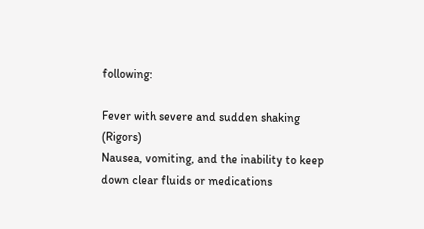following:

Fever with severe and sudden shaking (Rigors)
Nausea, vomiting, and the inability to keep down clear fluids or medications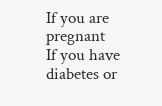If you are pregnant
If you have diabetes or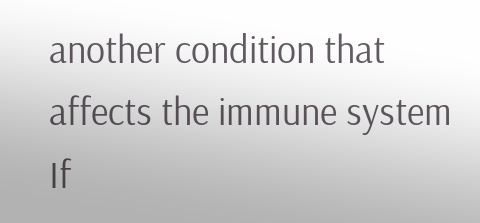another condition that affects the immune system
If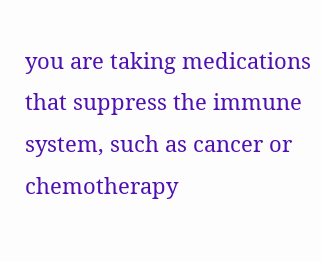you are taking medications that suppress the immune system, such as cancer or chemotherapy